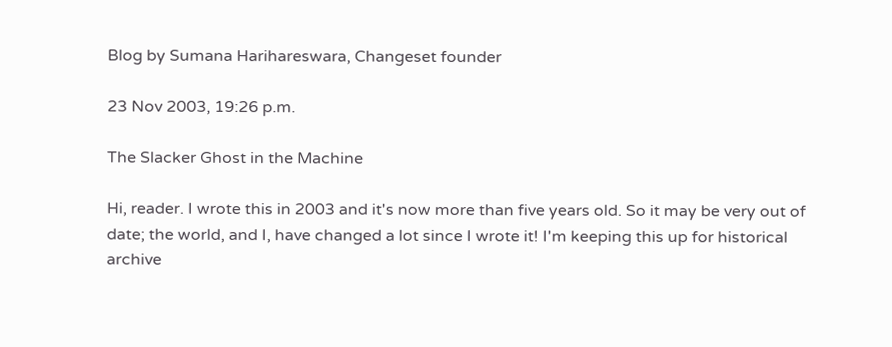Blog by Sumana Harihareswara, Changeset founder

23 Nov 2003, 19:26 p.m.

The Slacker Ghost in the Machine

Hi, reader. I wrote this in 2003 and it's now more than five years old. So it may be very out of date; the world, and I, have changed a lot since I wrote it! I'm keeping this up for historical archive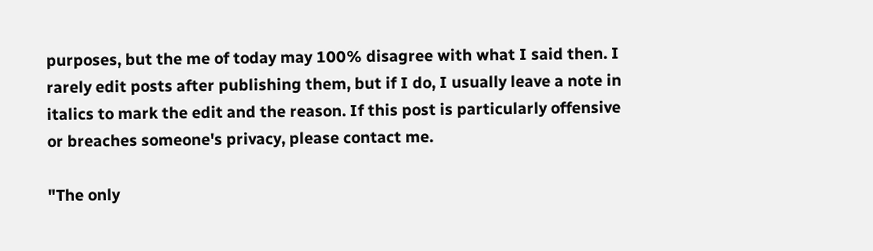purposes, but the me of today may 100% disagree with what I said then. I rarely edit posts after publishing them, but if I do, I usually leave a note in italics to mark the edit and the reason. If this post is particularly offensive or breaches someone's privacy, please contact me.

"The only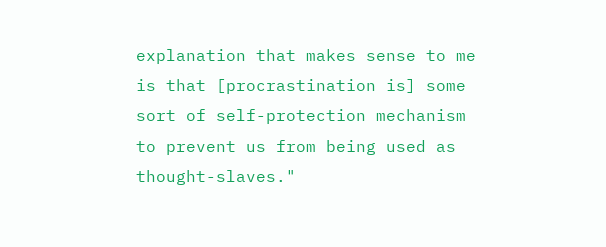explanation that makes sense to me is that [procrastination is] some sort of self-protection mechanism to prevent us from being used as thought-slaves."